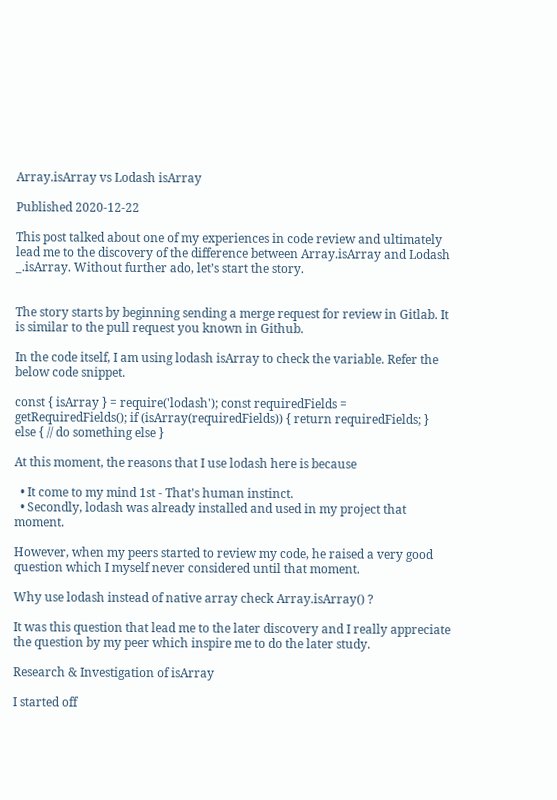Array.isArray vs Lodash isArray

Published 2020-12-22

This post talked about one of my experiences in code review and ultimately lead me to the discovery of the difference between Array.isArray and Lodash _.isArray. Without further ado, let’s start the story.


The story starts by beginning sending a merge request for review in Gitlab. It is similar to the pull request you known in Github.

In the code itself, I am using lodash isArray to check the variable. Refer the below code snippet.

const { isArray } = require('lodash'); const requiredFields = getRequiredFields(); if (isArray(requiredFields)) { return requiredFields; } else { // do something else }

At this moment, the reasons that I use lodash here is because

  • It come to my mind 1st - That's human instinct.
  • Secondly, lodash was already installed and used in my project that moment.

However, when my peers started to review my code, he raised a very good question which I myself never considered until that moment.

Why use lodash instead of native array check Array.isArray() ?

It was this question that lead me to the later discovery and I really appreciate the question by my peer which inspire me to do the later study.

Research & Investigation of isArray

I started off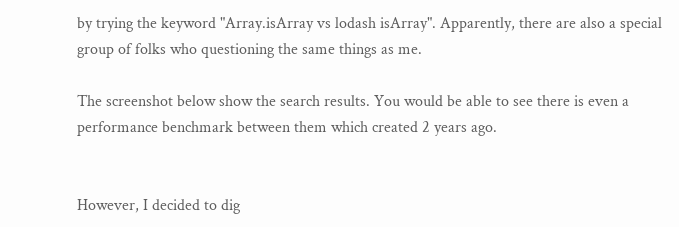by trying the keyword "Array.isArray vs lodash isArray". Apparently, there are also a special group of folks who questioning the same things as me.

The screenshot below show the search results. You would be able to see there is even a performance benchmark between them which created 2 years ago.


However, I decided to dig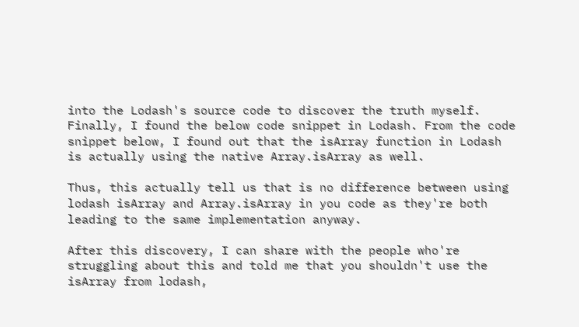into the Lodash's source code to discover the truth myself. Finally, I found the below code snippet in Lodash. From the code snippet below, I found out that the isArray function in Lodash is actually using the native Array.isArray as well.

Thus, this actually tell us that is no difference between using lodash isArray and Array.isArray in you code as they're both leading to the same implementation anyway.

After this discovery, I can share with the people who're struggling about this and told me that you shouldn't use the isArray from lodash,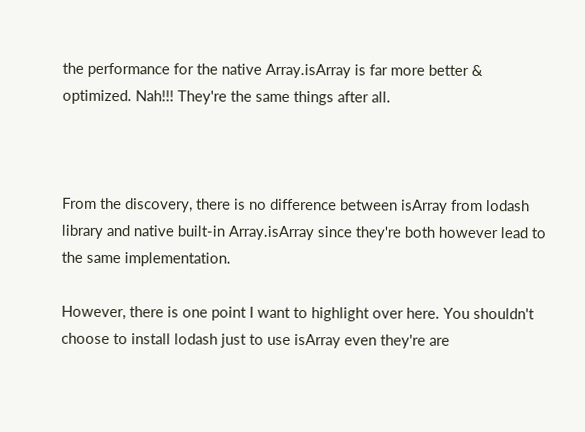the performance for the native Array.isArray is far more better & optimized. Nah!!! They're the same things after all.



From the discovery, there is no difference between isArray from lodash library and native built-in Array.isArray since they're both however lead to the same implementation.

However, there is one point I want to highlight over here. You shouldn't choose to install lodash just to use isArray even they're are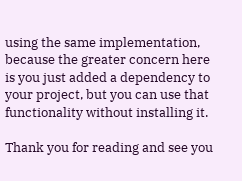using the same implementation, because the greater concern here is you just added a dependency to your project, but you can use that functionality without installing it.

Thank you for reading and see you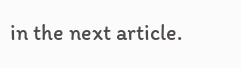in the next article.